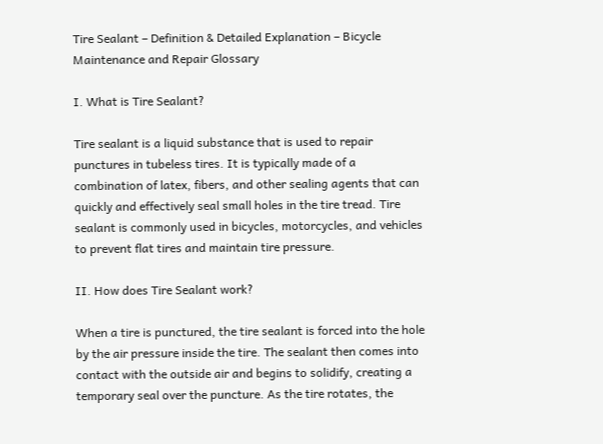Tire Sealant – Definition & Detailed Explanation – Bicycle Maintenance and Repair Glossary

I. What is Tire Sealant?

Tire sealant is a liquid substance that is used to repair punctures in tubeless tires. It is typically made of a combination of latex, fibers, and other sealing agents that can quickly and effectively seal small holes in the tire tread. Tire sealant is commonly used in bicycles, motorcycles, and vehicles to prevent flat tires and maintain tire pressure.

II. How does Tire Sealant work?

When a tire is punctured, the tire sealant is forced into the hole by the air pressure inside the tire. The sealant then comes into contact with the outside air and begins to solidify, creating a temporary seal over the puncture. As the tire rotates, the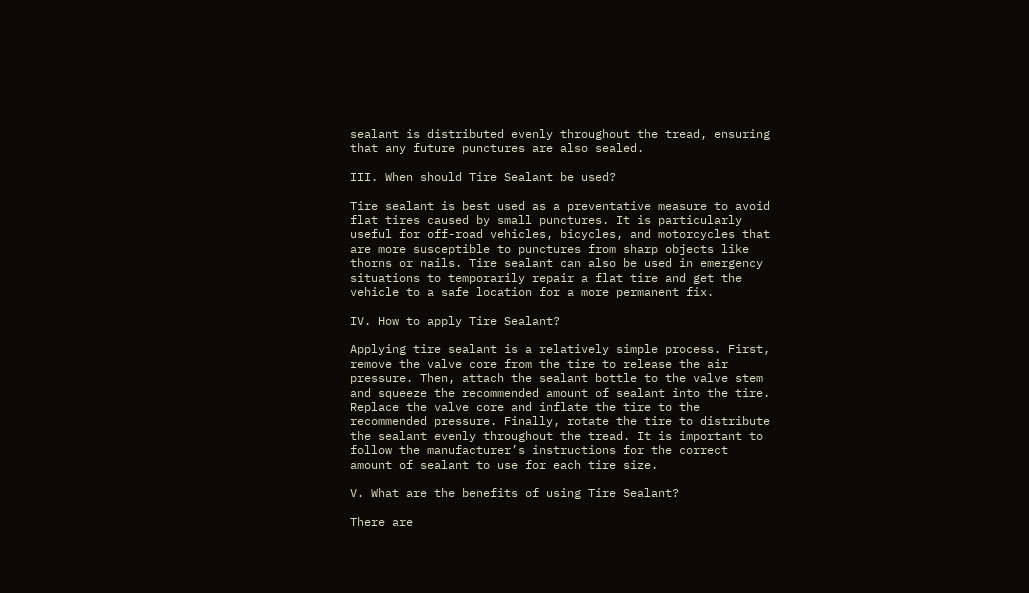sealant is distributed evenly throughout the tread, ensuring that any future punctures are also sealed.

III. When should Tire Sealant be used?

Tire sealant is best used as a preventative measure to avoid flat tires caused by small punctures. It is particularly useful for off-road vehicles, bicycles, and motorcycles that are more susceptible to punctures from sharp objects like thorns or nails. Tire sealant can also be used in emergency situations to temporarily repair a flat tire and get the vehicle to a safe location for a more permanent fix.

IV. How to apply Tire Sealant?

Applying tire sealant is a relatively simple process. First, remove the valve core from the tire to release the air pressure. Then, attach the sealant bottle to the valve stem and squeeze the recommended amount of sealant into the tire. Replace the valve core and inflate the tire to the recommended pressure. Finally, rotate the tire to distribute the sealant evenly throughout the tread. It is important to follow the manufacturer’s instructions for the correct amount of sealant to use for each tire size.

V. What are the benefits of using Tire Sealant?

There are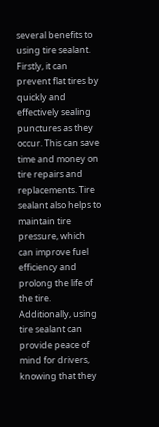several benefits to using tire sealant. Firstly, it can prevent flat tires by quickly and effectively sealing punctures as they occur. This can save time and money on tire repairs and replacements. Tire sealant also helps to maintain tire pressure, which can improve fuel efficiency and prolong the life of the tire. Additionally, using tire sealant can provide peace of mind for drivers, knowing that they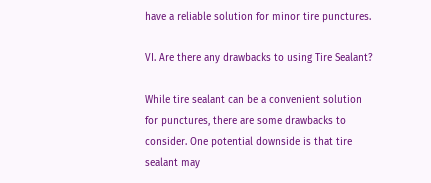have a reliable solution for minor tire punctures.

VI. Are there any drawbacks to using Tire Sealant?

While tire sealant can be a convenient solution for punctures, there are some drawbacks to consider. One potential downside is that tire sealant may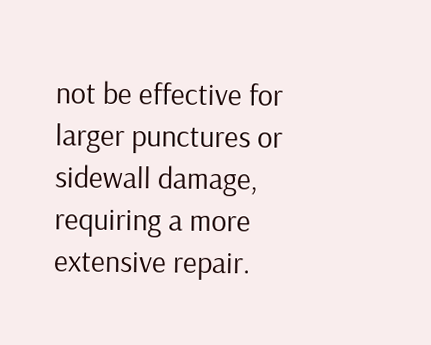not be effective for larger punctures or sidewall damage, requiring a more extensive repair.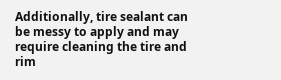Additionally, tire sealant can be messy to apply and may require cleaning the tire and rim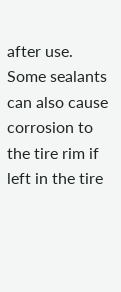after use. Some sealants can also cause corrosion to the tire rim if left in the tire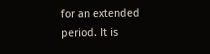for an extended period. It is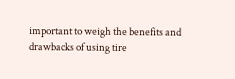important to weigh the benefits and drawbacks of using tire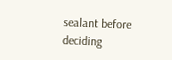sealant before deciding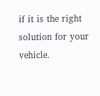if it is the right solution for your vehicle.